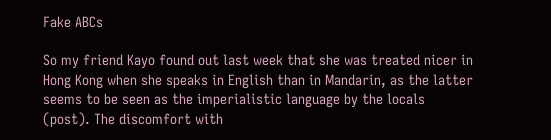Fake ABCs

So my friend Kayo found out last week that she was treated nicer in Hong Kong when she speaks in English than in Mandarin, as the latter seems to be seen as the imperialistic language by the locals (post). The discomfort with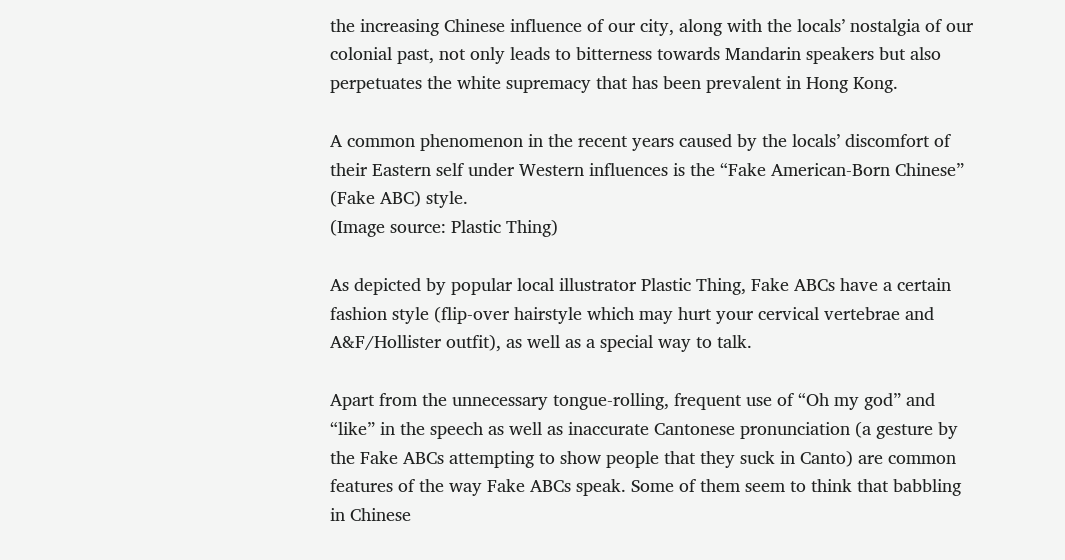the increasing Chinese influence of our city, along with the locals’ nostalgia of our colonial past, not only leads to bitterness towards Mandarin speakers but also perpetuates the white supremacy that has been prevalent in Hong Kong.

A common phenomenon in the recent years caused by the locals’ discomfort of their Eastern self under Western influences is the “Fake American-Born Chinese” (Fake ABC) style.
(Image source: Plastic Thing)

As depicted by popular local illustrator Plastic Thing, Fake ABCs have a certain fashion style (flip-over hairstyle which may hurt your cervical vertebrae and A&F/Hollister outfit), as well as a special way to talk.

Apart from the unnecessary tongue-rolling, frequent use of “Oh my god” and “like” in the speech as well as inaccurate Cantonese pronunciation (a gesture by the Fake ABCs attempting to show people that they suck in Canto) are common features of the way Fake ABCs speak. Some of them seem to think that babbling in Chinese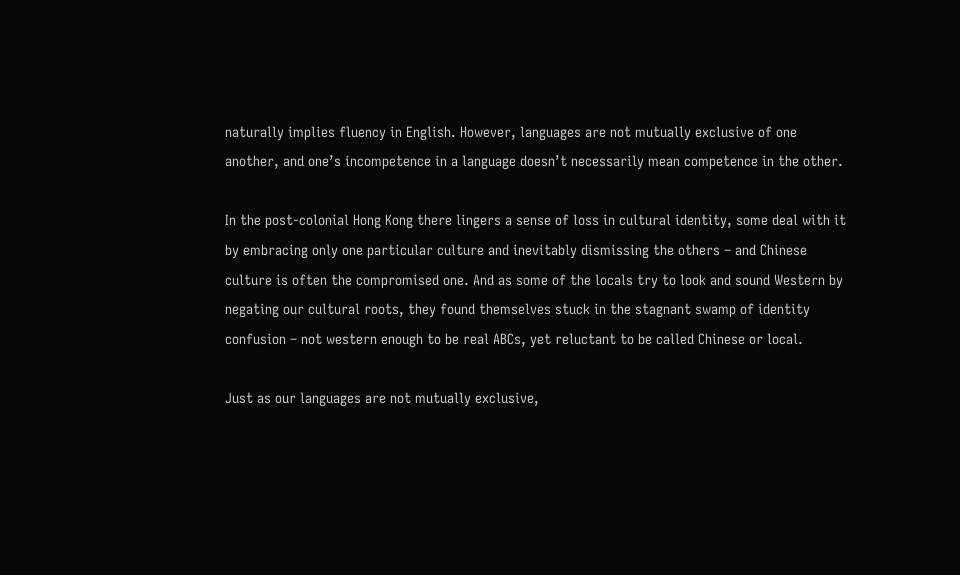naturally implies fluency in English. However, languages are not mutually exclusive of one another, and one’s incompetence in a language doesn’t necessarily mean competence in the other.

In the post-colonial Hong Kong there lingers a sense of loss in cultural identity, some deal with it by embracing only one particular culture and inevitably dismissing the others – and Chinese culture is often the compromised one. And as some of the locals try to look and sound Western by negating our cultural roots, they found themselves stuck in the stagnant swamp of identity confusion – not western enough to be real ABCs, yet reluctant to be called Chinese or local.

Just as our languages are not mutually exclusive,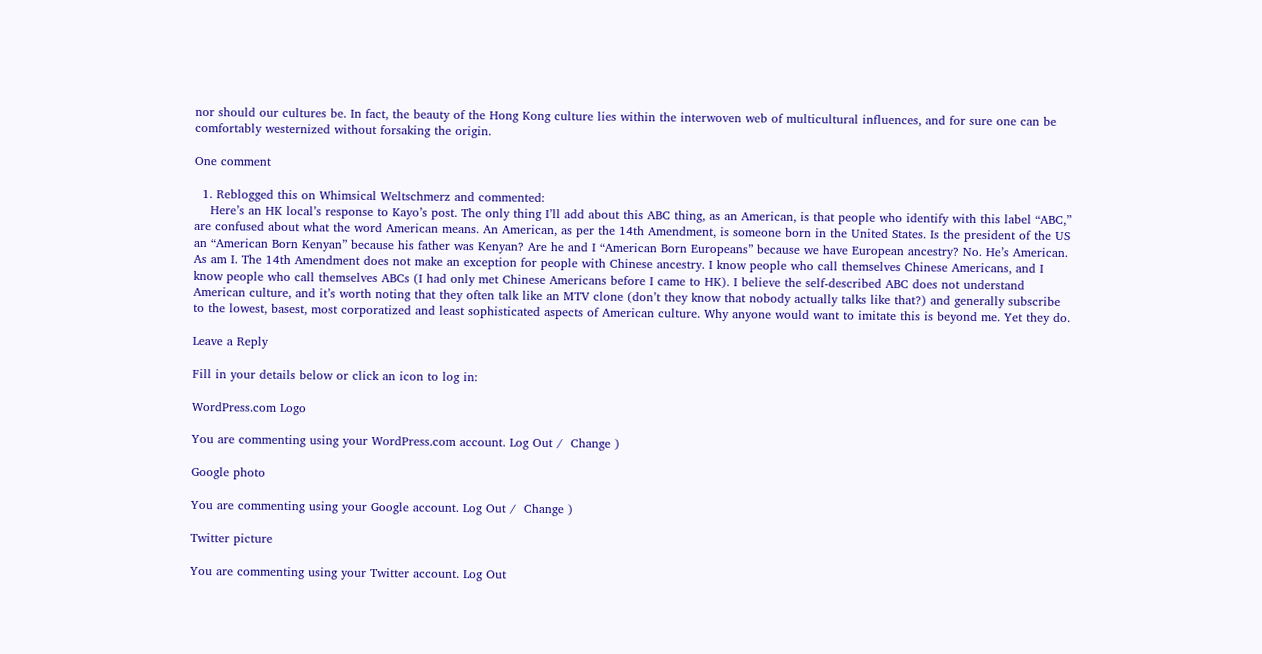nor should our cultures be. In fact, the beauty of the Hong Kong culture lies within the interwoven web of multicultural influences, and for sure one can be comfortably westernized without forsaking the origin.

One comment

  1. Reblogged this on Whimsical Weltschmerz and commented:
    Here’s an HK local’s response to Kayo’s post. The only thing I’ll add about this ABC thing, as an American, is that people who identify with this label “ABC,” are confused about what the word American means. An American, as per the 14th Amendment, is someone born in the United States. Is the president of the US an “American Born Kenyan” because his father was Kenyan? Are he and I “American Born Europeans” because we have European ancestry? No. He’s American. As am I. The 14th Amendment does not make an exception for people with Chinese ancestry. I know people who call themselves Chinese Americans, and I know people who call themselves ABCs (I had only met Chinese Americans before I came to HK). I believe the self-described ABC does not understand American culture, and it’s worth noting that they often talk like an MTV clone (don’t they know that nobody actually talks like that?) and generally subscribe to the lowest, basest, most corporatized and least sophisticated aspects of American culture. Why anyone would want to imitate this is beyond me. Yet they do.

Leave a Reply

Fill in your details below or click an icon to log in:

WordPress.com Logo

You are commenting using your WordPress.com account. Log Out /  Change )

Google photo

You are commenting using your Google account. Log Out /  Change )

Twitter picture

You are commenting using your Twitter account. Log Out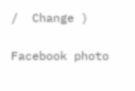/  Change )

Facebook photo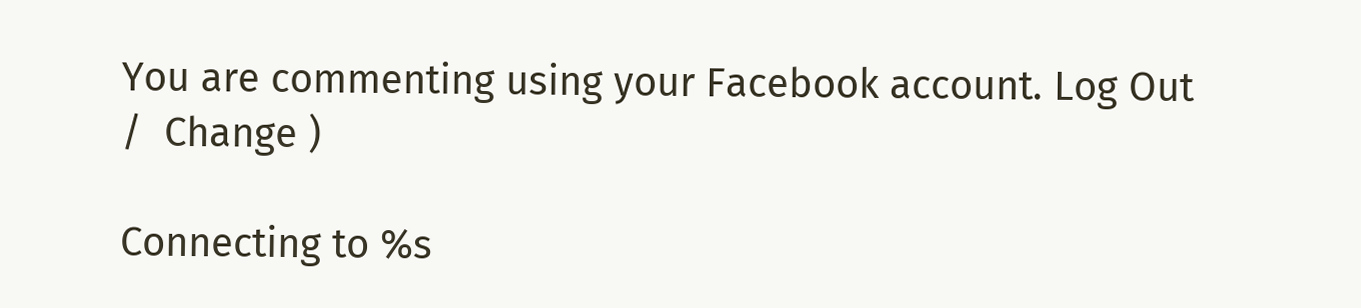You are commenting using your Facebook account. Log Out /  Change )

Connecting to %s